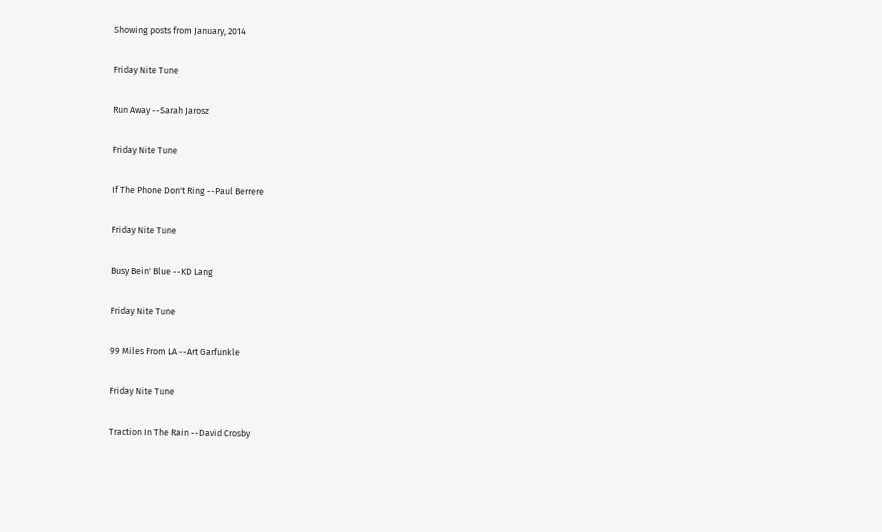Showing posts from January, 2014

Friday Nite Tune

Run Away --Sarah Jarosz

Friday Nite Tune

If The Phone Don't Ring --Paul Berrere

Friday Nite Tune

Busy Bein' Blue --KD Lang

Friday Nite Tune

99 Miles From LA --Art Garfunkle

Friday Nite Tune

Traction In The Rain --David Crosby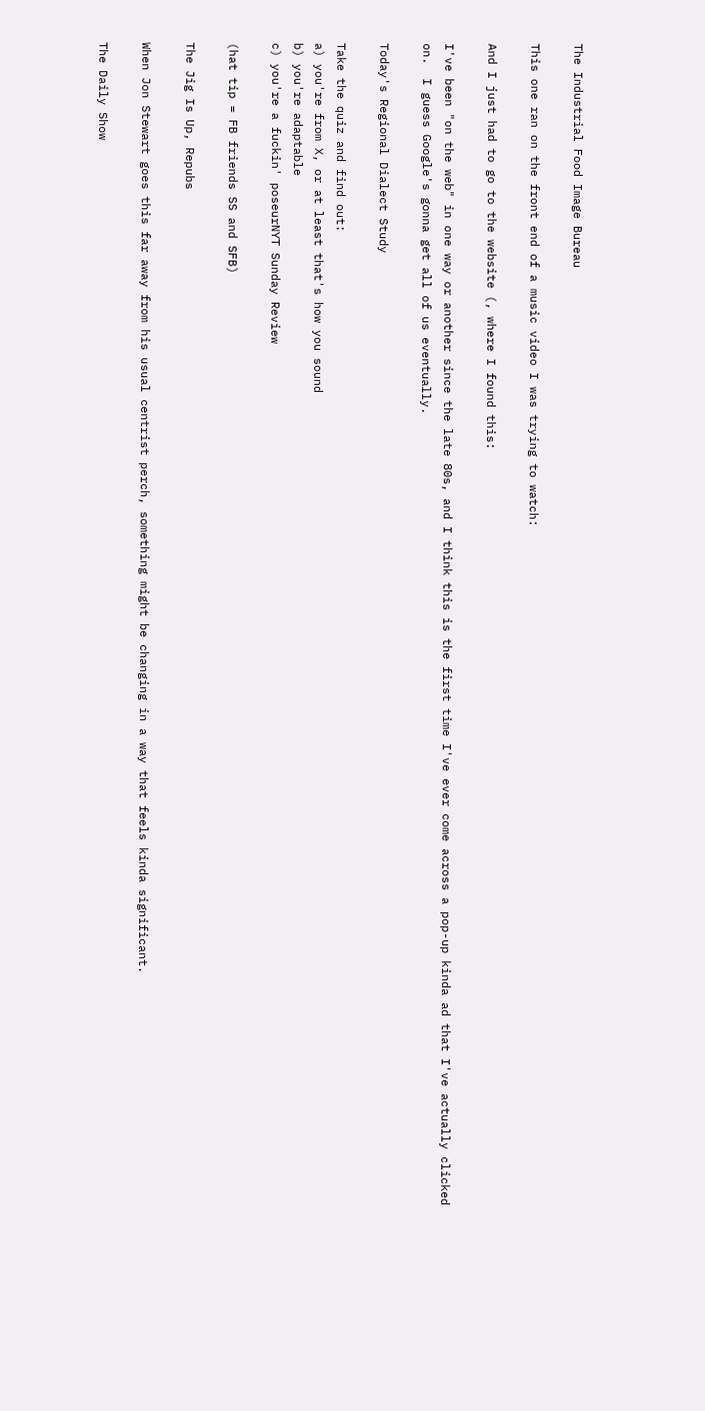The Industrial Food Image Bureau

This one ran on the front end of a music video I was trying to watch:

And I just had to go to the website (, where I found this:

I've been "on the web" in one way or another since the late 80s, and I think this is the first time I've ever come across a pop-up kinda ad that I've actually clicked on.  I guess Google's gonna get all of us eventually.

Today's Regional Dialect Study

Take the quiz and find out:
a) you're from X, or at least that's how you sound
b) you're adaptable
c) you're a fuckin' poseurNYT Sunday Review

(hat tip = FB friends SS and SFB)

The Jig Is Up, Repubs

When Jon Stewart goes this far away from his usual centrist perch, something might be changing in a way that feels kinda significant.

The Daily Show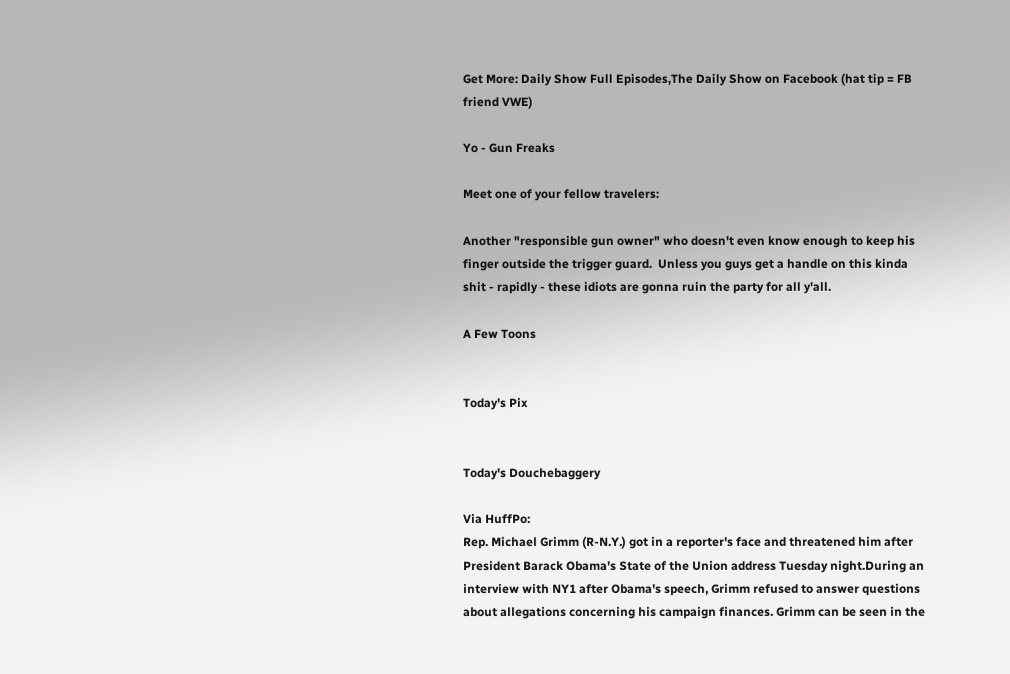Get More: Daily Show Full Episodes,The Daily Show on Facebook (hat tip = FB friend VWE)

Yo - Gun Freaks

Meet one of your fellow travelers:

Another "responsible gun owner" who doesn't even know enough to keep his finger outside the trigger guard.  Unless you guys get a handle on this kinda shit - rapidly - these idiots are gonna ruin the party for all y'all.

A Few Toons


Today's Pix


Today's Douchebaggery

Via HuffPo:
Rep. Michael Grimm (R-N.Y.) got in a reporter's face and threatened him after President Barack Obama's State of the Union address Tuesday night.During an interview with NY1 after Obama's speech, Grimm refused to answer questions about allegations concerning his campaign finances. Grimm can be seen in the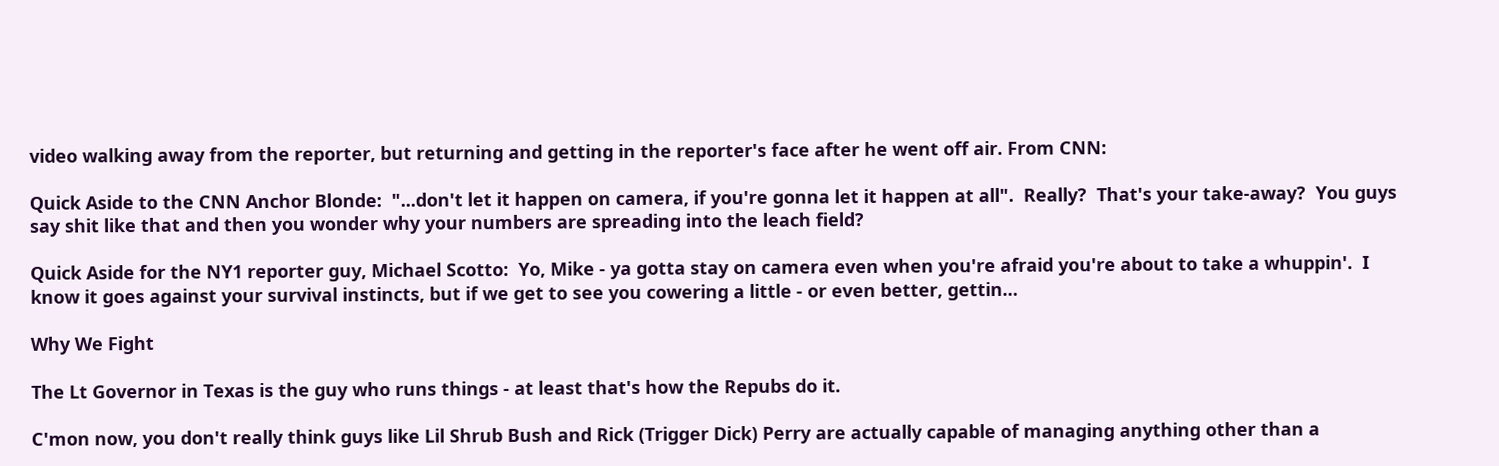video walking away from the reporter, but returning and getting in the reporter's face after he went off air. From CNN:

Quick Aside to the CNN Anchor Blonde:  "...don't let it happen on camera, if you're gonna let it happen at all".  Really?  That's your take-away?  You guys say shit like that and then you wonder why your numbers are spreading into the leach field?

Quick Aside for the NY1 reporter guy, Michael Scotto:  Yo, Mike - ya gotta stay on camera even when you're afraid you're about to take a whuppin'.  I know it goes against your survival instincts, but if we get to see you cowering a little - or even better, gettin…

Why We Fight

The Lt Governor in Texas is the guy who runs things - at least that's how the Repubs do it.

C'mon now, you don't really think guys like Lil Shrub Bush and Rick (Trigger Dick) Perry are actually capable of managing anything other than a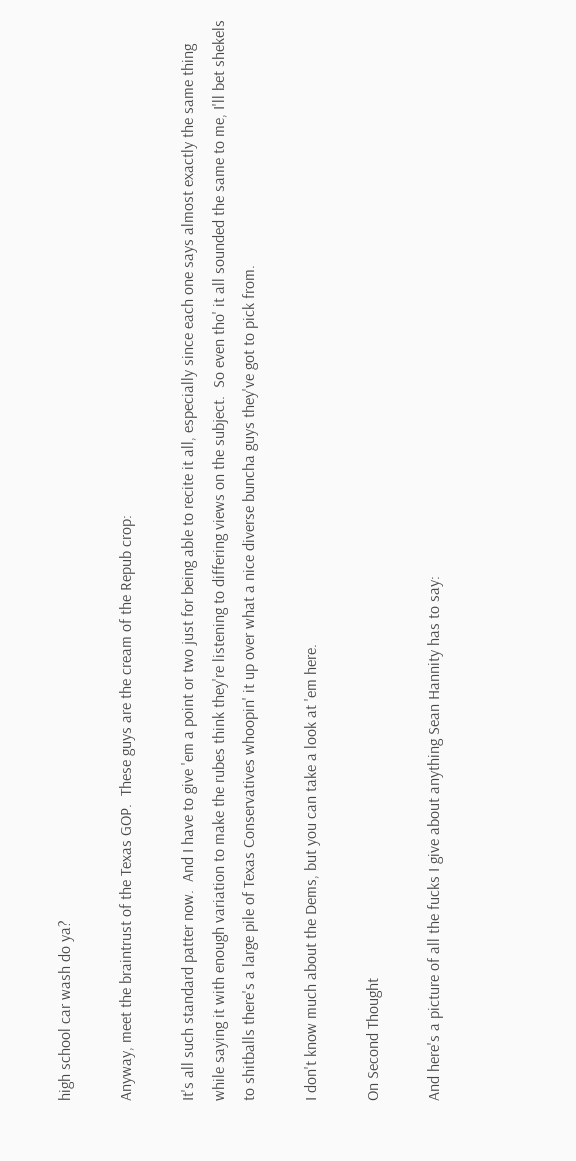high school car wash do ya?

Anyway, meet the braintrust of the Texas GOP.  These guys are the cream of the Repub crop:

It's all such standard patter now.  And I have to give 'em a point or two just for being able to recite it all, especially since each one says almost exactly the same thing while saying it with enough variation to make the rubes think they're listening to differing views on the subject.  So even tho' it all sounded the same to me, I'll bet shekels to shitballs there's a large pile of Texas Conservatives whoopin' it up over what a nice diverse buncha guys they've got to pick from.

I don't know much about the Dems, but you can take a look at 'em here.

On Second Thought

And here's a picture of all the fucks I give about anything Sean Hannity has to say: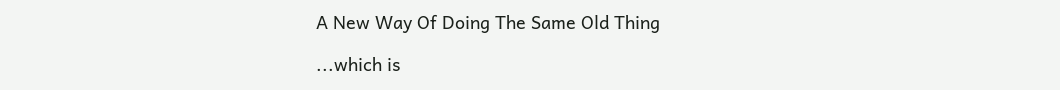A New Way Of Doing The Same Old Thing

...which is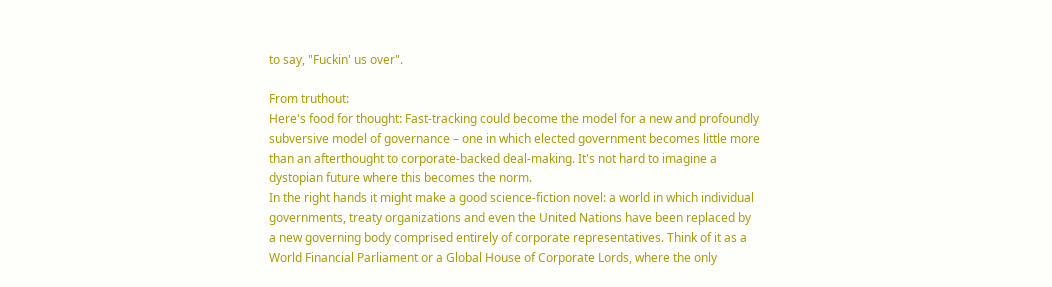to say, "Fuckin' us over".

From truthout:
Here's food for thought: Fast-tracking could become the model for a new and profoundly subversive model of governance – one in which elected government becomes little more than an afterthought to corporate-backed deal-making. It's not hard to imagine a dystopian future where this becomes the norm.
In the right hands it might make a good science-fiction novel: a world in which individual governments, treaty organizations and even the United Nations have been replaced by a new governing body comprised entirely of corporate representatives. Think of it as a World Financial Parliament or a Global House of Corporate Lords, where the only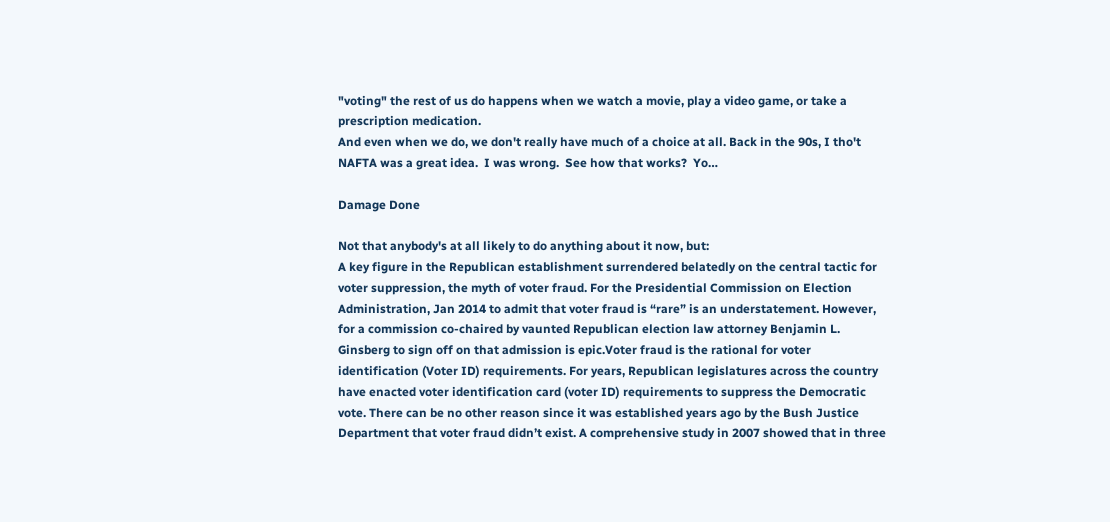"voting" the rest of us do happens when we watch a movie, play a video game, or take a prescription medication.
And even when we do, we don't really have much of a choice at all. Back in the 90s, I tho't NAFTA was a great idea.  I was wrong.  See how that works?  Yo…

Damage Done

Not that anybody's at all likely to do anything about it now, but:
A key figure in the Republican establishment surrendered belatedly on the central tactic for voter suppression, the myth of voter fraud. For the Presidential Commission on Election Administration, Jan 2014 to admit that voter fraud is “rare” is an understatement. However, for a commission co-chaired by vaunted Republican election law attorney Benjamin L. Ginsberg to sign off on that admission is epic.Voter fraud is the rational for voter identification (Voter ID) requirements. For years, Republican legislatures across the country have enacted voter identification card (voter ID) requirements to suppress the Democratic vote. There can be no other reason since it was established years ago by the Bush Justice Department that voter fraud didn’t exist. A comprehensive study in 2007 showed that in three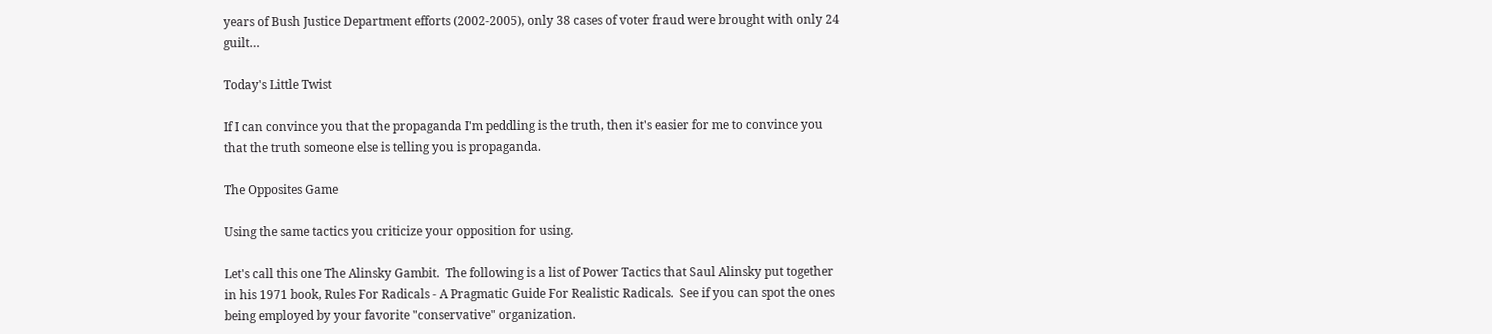years of Bush Justice Department efforts (2002-2005), only 38 cases of voter fraud were brought with only 24 guilt…

Today's Little Twist

If I can convince you that the propaganda I'm peddling is the truth, then it's easier for me to convince you that the truth someone else is telling you is propaganda.

The Opposites Game

Using the same tactics you criticize your opposition for using.

Let's call this one The Alinsky Gambit.  The following is a list of Power Tactics that Saul Alinsky put together in his 1971 book, Rules For Radicals - A Pragmatic Guide For Realistic Radicals.  See if you can spot the ones being employed by your favorite "conservative" organization.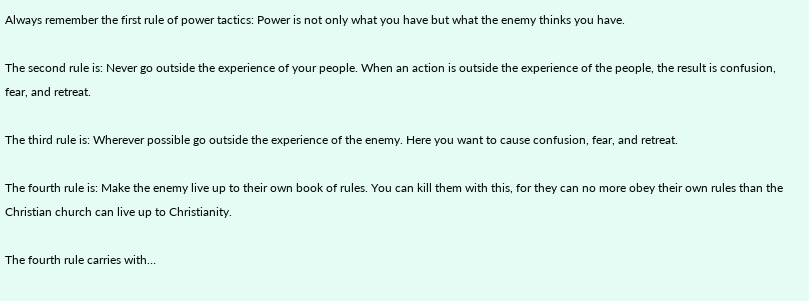Always remember the first rule of power tactics: Power is not only what you have but what the enemy thinks you have.

The second rule is: Never go outside the experience of your people. When an action is outside the experience of the people, the result is confusion, fear, and retreat.

The third rule is: Wherever possible go outside the experience of the enemy. Here you want to cause confusion, fear, and retreat.

The fourth rule is: Make the enemy live up to their own book of rules. You can kill them with this, for they can no more obey their own rules than the Christian church can live up to Christianity.

The fourth rule carries with…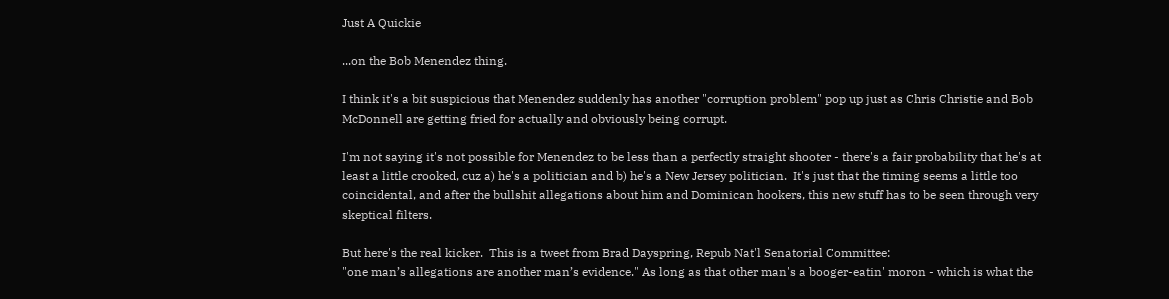Just A Quickie

...on the Bob Menendez thing.

I think it's a bit suspicious that Menendez suddenly has another "corruption problem" pop up just as Chris Christie and Bob McDonnell are getting fried for actually and obviously being corrupt.

I'm not saying it's not possible for Menendez to be less than a perfectly straight shooter - there's a fair probability that he's at least a little crooked, cuz a) he's a politician and b) he's a New Jersey politician.  It's just that the timing seems a little too coincidental, and after the bullshit allegations about him and Dominican hookers, this new stuff has to be seen through very skeptical filters.

But here's the real kicker.  This is a tweet from Brad Dayspring, Repub Nat'l Senatorial Committee:
"one man’s allegations are another man’s evidence." As long as that other man's a booger-eatin' moron - which is what the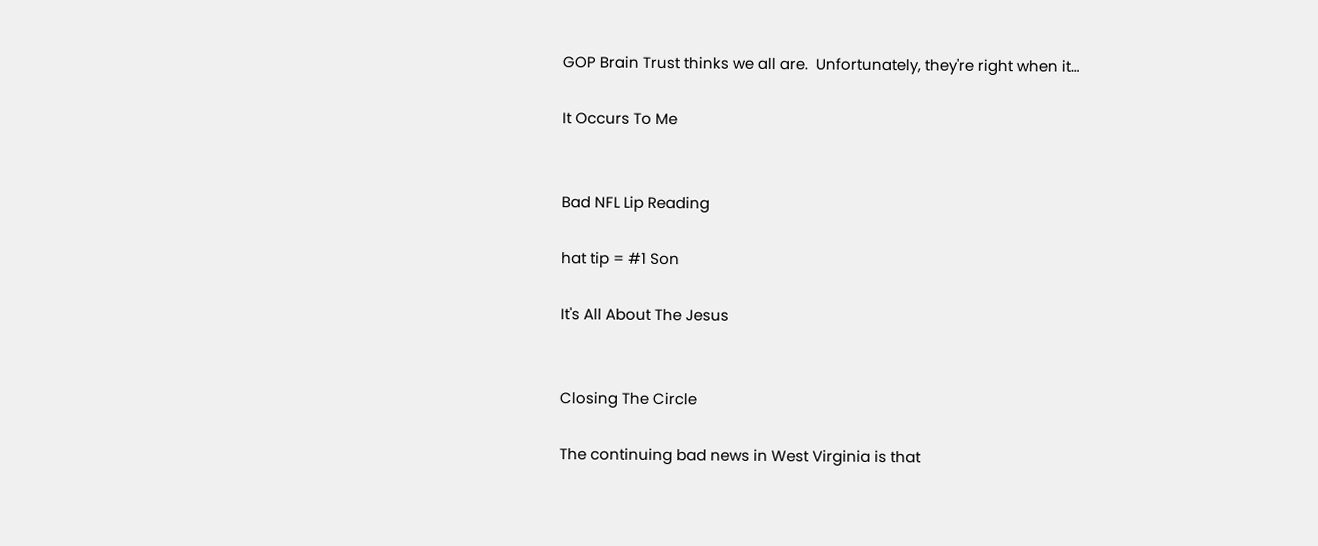GOP Brain Trust thinks we all are.  Unfortunately, they're right when it…

It Occurs To Me


Bad NFL Lip Reading

hat tip = #1 Son

It's All About The Jesus


Closing The Circle

The continuing bad news in West Virginia is that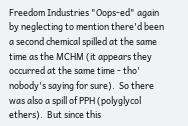Freedom Industries "Oops-ed" again by neglecting to mention there'd been a second chemical spilled at the same time as the MCHM (it appears they occurred at the same time - tho' nobody's saying for sure).  So there was also a spill of PPH (polyglycol ethers).  But since this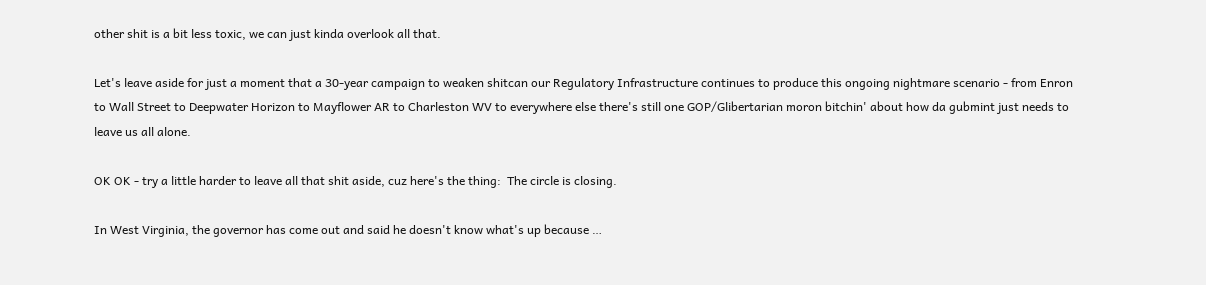other shit is a bit less toxic, we can just kinda overlook all that.

Let's leave aside for just a moment that a 30-year campaign to weaken shitcan our Regulatory Infrastructure continues to produce this ongoing nightmare scenario - from Enron to Wall Street to Deepwater Horizon to Mayflower AR to Charleston WV to everywhere else there's still one GOP/Glibertarian moron bitchin' about how da gubmint just needs to leave us all alone.

OK OK - try a little harder to leave all that shit aside, cuz here's the thing:  The circle is closing.

In West Virginia, the governor has come out and said he doesn't know what's up because …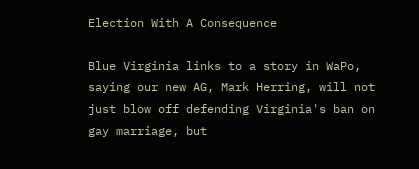Election With A Consequence

Blue Virginia links to a story in WaPo, saying our new AG, Mark Herring, will not just blow off defending Virginia's ban on gay marriage, but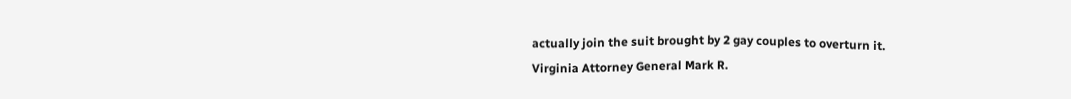actually join the suit brought by 2 gay couples to overturn it.
Virginia Attorney General Mark R.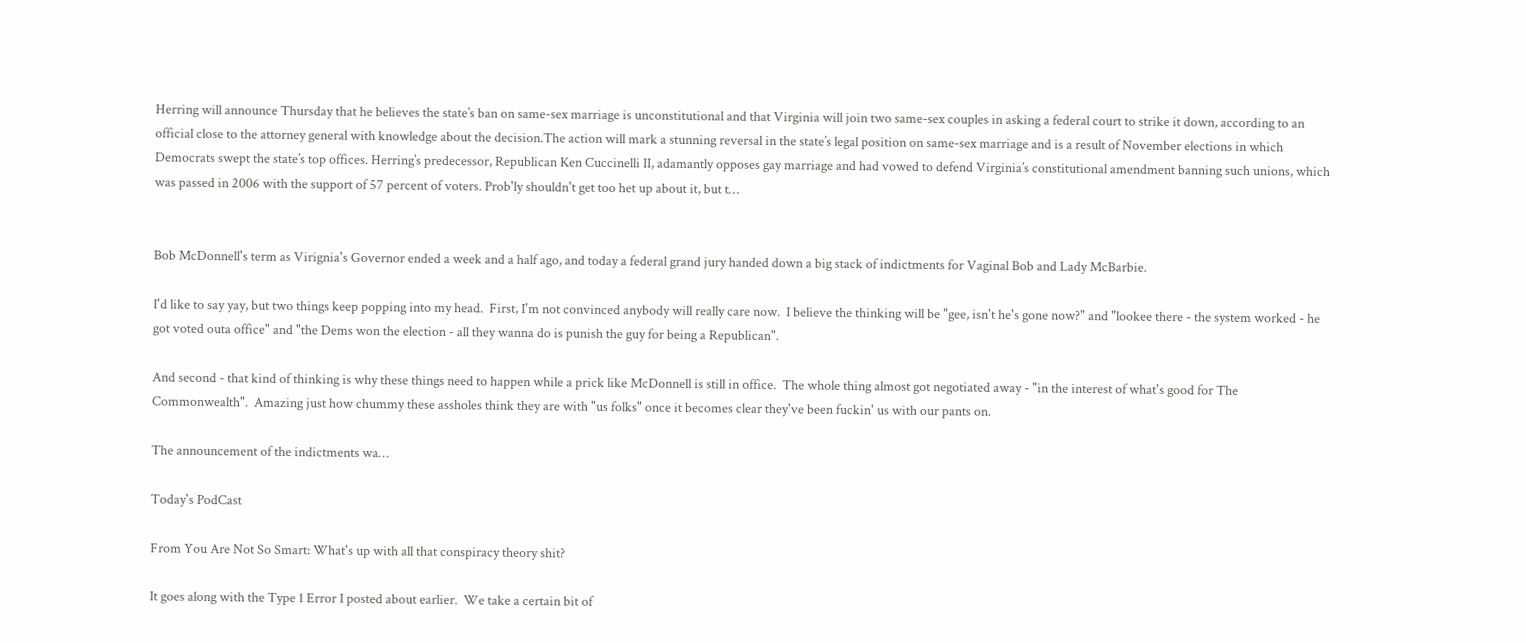Herring will announce Thursday that he believes the state’s ban on same-sex marriage is unconstitutional and that Virginia will join two same-sex couples in asking a federal court to strike it down, according to an official close to the attorney general with knowledge about the decision.The action will mark a stunning reversal in the state’s legal position on same-sex marriage and is a result of November elections in which Democrats swept the state’s top offices. Herring’s predecessor, Republican Ken Cuccinelli II, adamantly opposes gay marriage and had vowed to defend Virginia’s constitutional amendment banning such unions, which was passed in 2006 with the support of 57 percent of voters. Prob'ly shouldn't get too het up about it, but t…


Bob McDonnell's term as Virignia's Governor ended a week and a half ago, and today a federal grand jury handed down a big stack of indictments for Vaginal Bob and Lady McBarbie.

I'd like to say yay, but two things keep popping into my head.  First, I'm not convinced anybody will really care now.  I believe the thinking will be "gee, isn't he's gone now?" and "lookee there - the system worked - he got voted outa office" and "the Dems won the election - all they wanna do is punish the guy for being a Republican".

And second - that kind of thinking is why these things need to happen while a prick like McDonnell is still in office.  The whole thing almost got negotiated away - "in the interest of what's good for The Commonwealth".  Amazing just how chummy these assholes think they are with "us folks" once it becomes clear they've been fuckin' us with our pants on.

The announcement of the indictments wa…

Today's PodCast

From You Are Not So Smart: What's up with all that conspiracy theory shit?

It goes along with the Type 1 Error I posted about earlier.  We take a certain bit of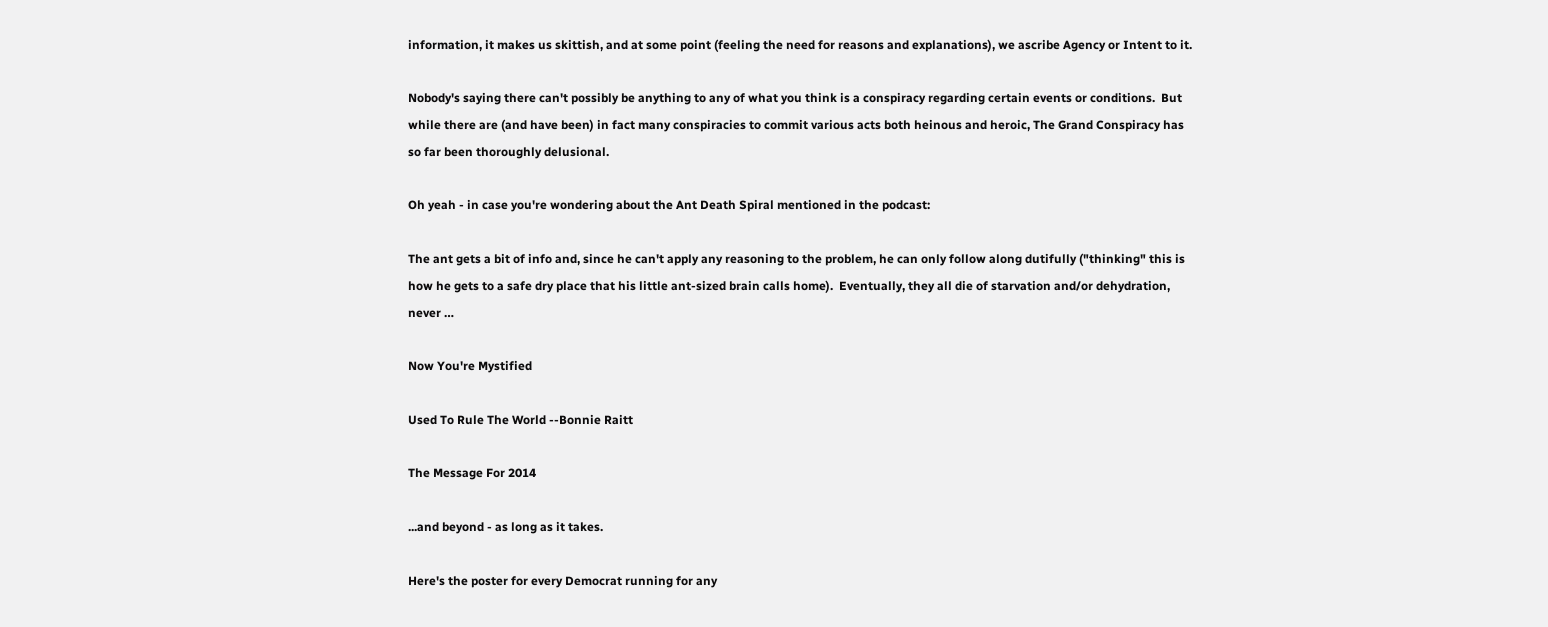information, it makes us skittish, and at some point (feeling the need for reasons and explanations), we ascribe Agency or Intent to it.

Nobody's saying there can't possibly be anything to any of what you think is a conspiracy regarding certain events or conditions.  But while there are (and have been) in fact many conspiracies to commit various acts both heinous and heroic, The Grand Conspiracy has so far been thoroughly delusional.

Oh yeah - in case you're wondering about the Ant Death Spiral mentioned in the podcast:

The ant gets a bit of info and, since he can't apply any reasoning to the problem, he can only follow along dutifully ("thinking" this is how he gets to a safe dry place that his little ant-sized brain calls home).  Eventually, they all die of starvation and/or dehydration, never …

Now You're Mystified

Used To Rule The World --Bonnie Raitt

The Message For 2014

...and beyond - as long as it takes.

Here's the poster for every Democrat running for any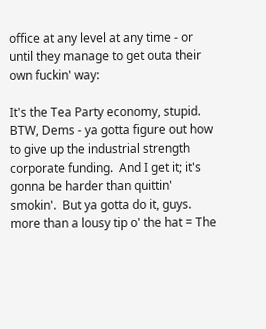office at any level at any time - or until they manage to get outa their own fuckin' way:

It's the Tea Party economy, stupid.
BTW, Dems - ya gotta figure out how to give up the industrial strength corporate funding.  And I get it; it's gonna be harder than quittin' smokin'.  But ya gotta do it, guys.
more than a lousy tip o' the hat = The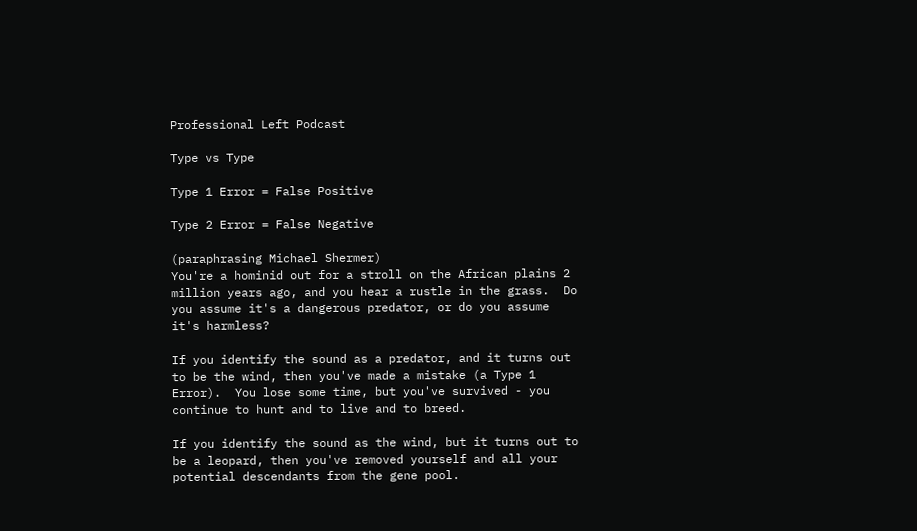Professional Left Podcast

Type vs Type

Type 1 Error = False Positive

Type 2 Error = False Negative

(paraphrasing Michael Shermer)
You're a hominid out for a stroll on the African plains 2 million years ago, and you hear a rustle in the grass.  Do you assume it's a dangerous predator, or do you assume it's harmless?

If you identify the sound as a predator, and it turns out to be the wind, then you've made a mistake (a Type 1 Error).  You lose some time, but you've survived - you continue to hunt and to live and to breed.

If you identify the sound as the wind, but it turns out to be a leopard, then you've removed yourself and all your potential descendants from the gene pool.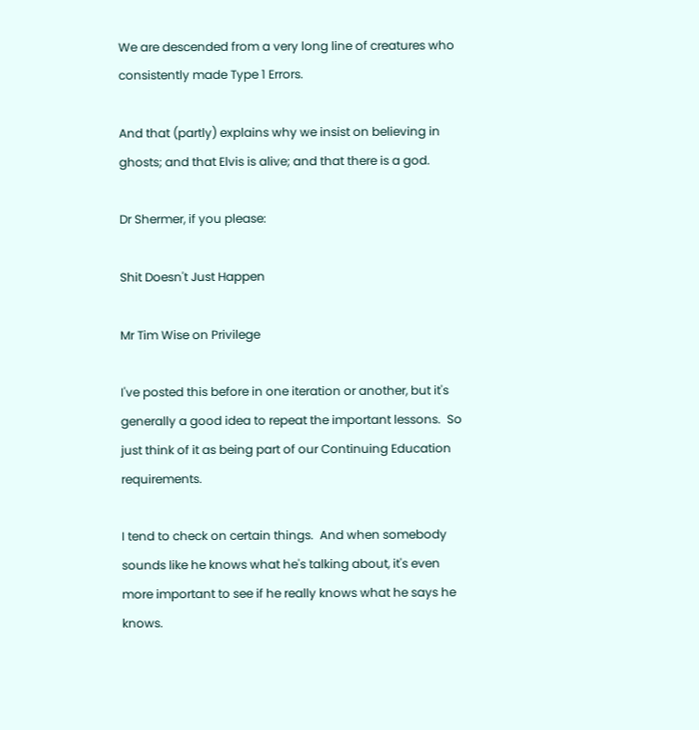We are descended from a very long line of creatures who consistently made Type 1 Errors.

And that (partly) explains why we insist on believing in ghosts; and that Elvis is alive; and that there is a god.

Dr Shermer, if you please:

Shit Doesn't Just Happen

Mr Tim Wise on Privilege

I've posted this before in one iteration or another, but it's generally a good idea to repeat the important lessons.  So just think of it as being part of our Continuing Education requirements.

I tend to check on certain things.  And when somebody sounds like he knows what he's talking about, it's even more important to see if he really knows what he says he knows.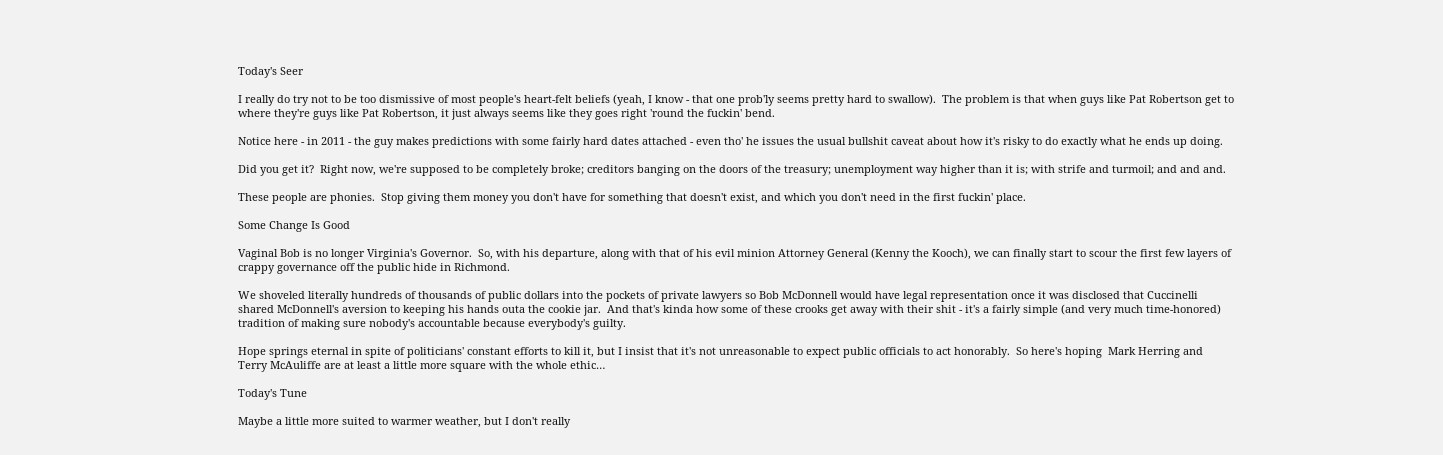Today's Seer

I really do try not to be too dismissive of most people's heart-felt beliefs (yeah, I know - that one prob'ly seems pretty hard to swallow).  The problem is that when guys like Pat Robertson get to where they're guys like Pat Robertson, it just always seems like they goes right 'round the fuckin' bend.

Notice here - in 2011 - the guy makes predictions with some fairly hard dates attached - even tho' he issues the usual bullshit caveat about how it's risky to do exactly what he ends up doing.

Did you get it?  Right now, we're supposed to be completely broke; creditors banging on the doors of the treasury; unemployment way higher than it is; with strife and turmoil; and and and.

These people are phonies.  Stop giving them money you don't have for something that doesn't exist, and which you don't need in the first fuckin' place.

Some Change Is Good

Vaginal Bob is no longer Virginia's Governor.  So, with his departure, along with that of his evil minion Attorney General (Kenny the Kooch), we can finally start to scour the first few layers of crappy governance off the public hide in Richmond.

We shoveled literally hundreds of thousands of public dollars into the pockets of private lawyers so Bob McDonnell would have legal representation once it was disclosed that Cuccinelli shared McDonnell's aversion to keeping his hands outa the cookie jar.  And that's kinda how some of these crooks get away with their shit - it's a fairly simple (and very much time-honored) tradition of making sure nobody's accountable because everybody's guilty.

Hope springs eternal in spite of politicians' constant efforts to kill it, but I insist that it's not unreasonable to expect public officials to act honorably.  So here's hoping  Mark Herring and Terry McAuliffe are at least a little more square with the whole ethic…

Today's Tune

Maybe a little more suited to warmer weather, but I don't really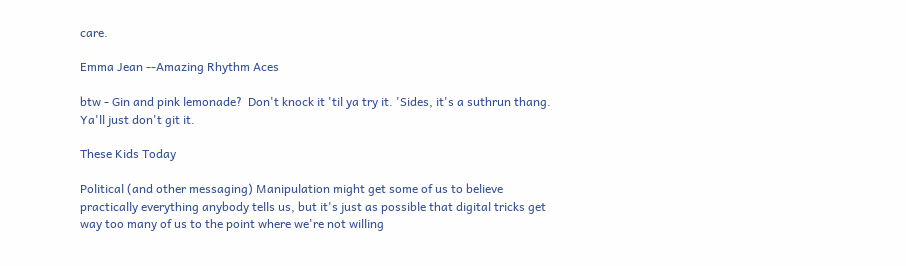care.

Emma Jean --Amazing Rhythm Aces

btw - Gin and pink lemonade?  Don't knock it 'til ya try it. 'Sides, it's a suthrun thang.  Ya'll just don't git it.

These Kids Today

Political (and other messaging) Manipulation might get some of us to believe practically everything anybody tells us, but it's just as possible that digital tricks get way too many of us to the point where we're not willing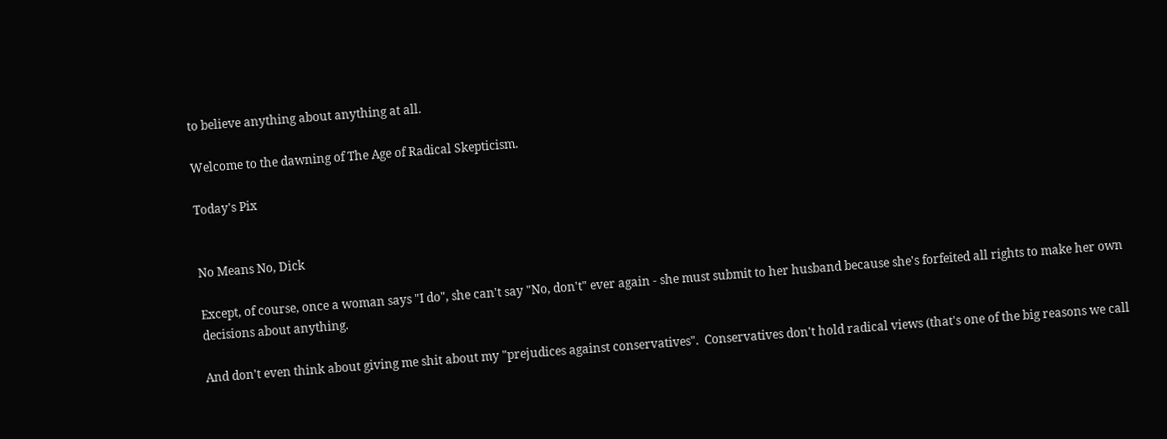to believe anything about anything at all.

Welcome to the dawning of The Age of Radical Skepticism.

Today's Pix


No Means No, Dick

Except, of course, once a woman says "I do", she can't say "No, don't" ever again - she must submit to her husband because she's forfeited all rights to make her own decisions about anything.

And don't even think about giving me shit about my "prejudices against conservatives".  Conservatives don't hold radical views (that's one of the big reasons we call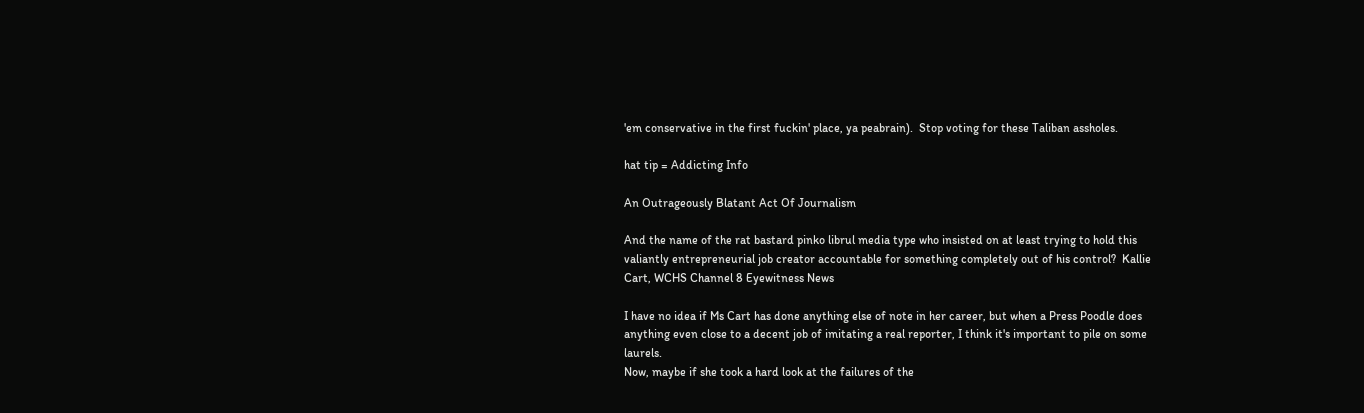'em conservative in the first fuckin' place, ya peabrain).  Stop voting for these Taliban assholes.

hat tip = Addicting Info

An Outrageously Blatant Act Of Journalism

And the name of the rat bastard pinko librul media type who insisted on at least trying to hold this valiantly entrepreneurial job creator accountable for something completely out of his control?  Kallie Cart, WCHS Channel 8 Eyewitness News

I have no idea if Ms Cart has done anything else of note in her career, but when a Press Poodle does anything even close to a decent job of imitating a real reporter, I think it's important to pile on some laurels.
Now, maybe if she took a hard look at the failures of the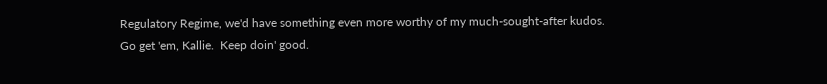Regulatory Regime, we'd have something even more worthy of my much-sought-after kudos.  Go get 'em, Kallie.  Keep doin' good.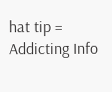hat tip = Addicting Info